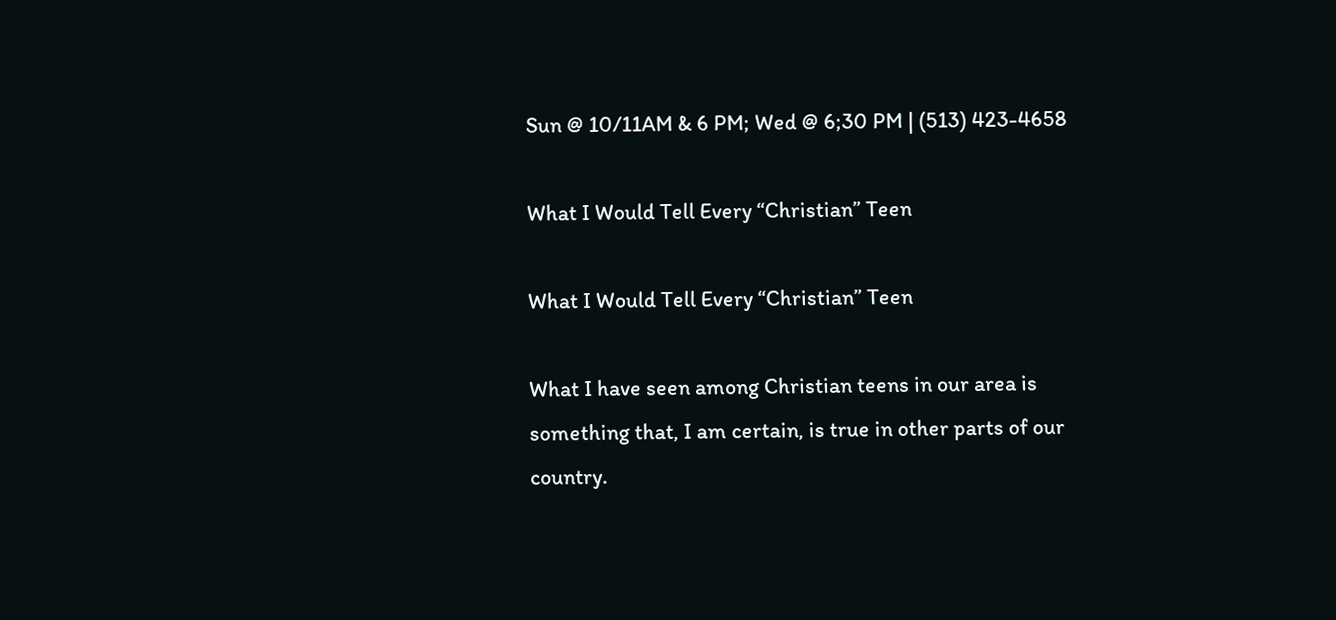Sun @ 10/11AM & 6 PM; Wed @ 6;30 PM | (513) 423-4658

What I Would Tell Every “Christian” Teen

What I Would Tell Every “Christian” Teen

What I have seen among Christian teens in our area is something that, I am certain, is true in other parts of our country.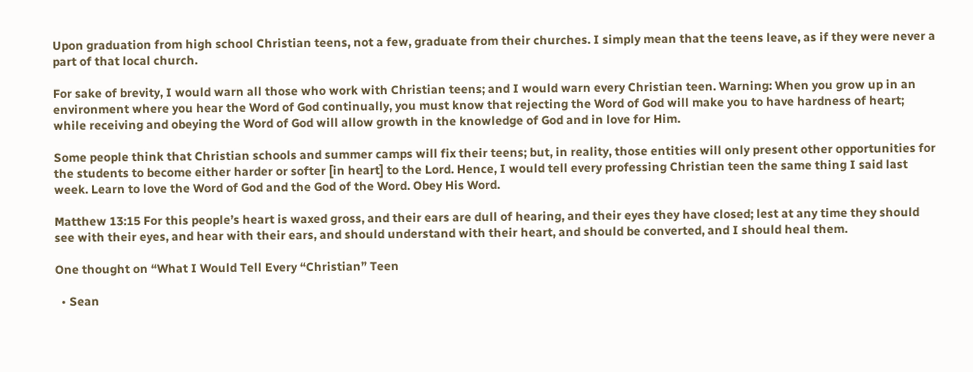Upon graduation from high school Christian teens, not a few, graduate from their churches. I simply mean that the teens leave, as if they were never a part of that local church.

For sake of brevity, I would warn all those who work with Christian teens; and I would warn every Christian teen. Warning: When you grow up in an environment where you hear the Word of God continually, you must know that rejecting the Word of God will make you to have hardness of heart; while receiving and obeying the Word of God will allow growth in the knowledge of God and in love for Him.

Some people think that Christian schools and summer camps will fix their teens; but, in reality, those entities will only present other opportunities for the students to become either harder or softer [in heart] to the Lord. Hence, I would tell every professing Christian teen the same thing I said last week. Learn to love the Word of God and the God of the Word. Obey His Word.

Matthew 13:15 For this people’s heart is waxed gross, and their ears are dull of hearing, and their eyes they have closed; lest at any time they should see with their eyes, and hear with their ears, and should understand with their heart, and should be converted, and I should heal them.

One thought on “What I Would Tell Every “Christian” Teen

  • Sean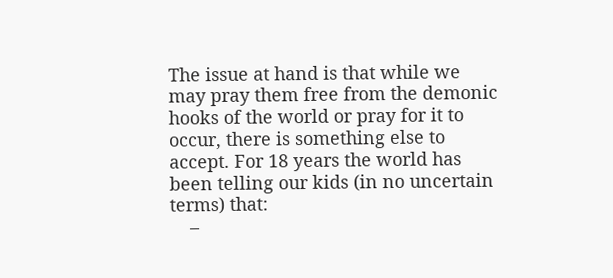The issue at hand is that while we may pray them free from the demonic hooks of the world or pray for it to occur, there is something else to accept. For 18 years the world has been telling our kids (in no uncertain terms) that:
    –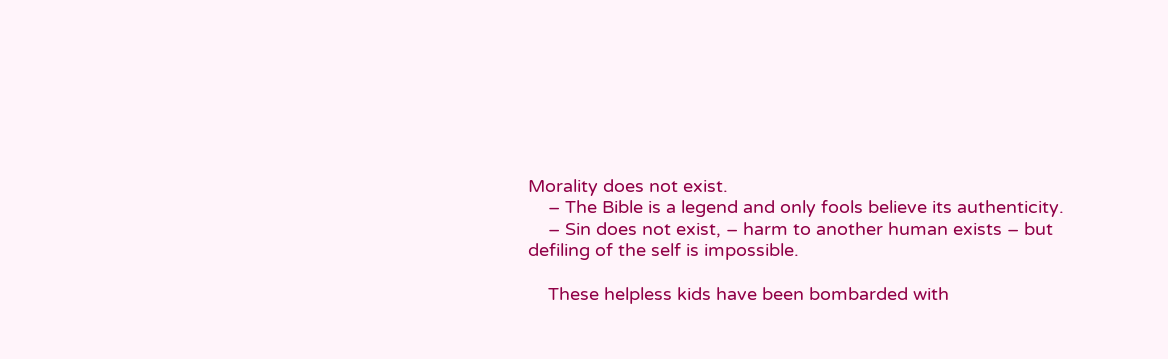Morality does not exist.
    – The Bible is a legend and only fools believe its authenticity.
    – Sin does not exist, – harm to another human exists – but defiling of the self is impossible.

    These helpless kids have been bombarded with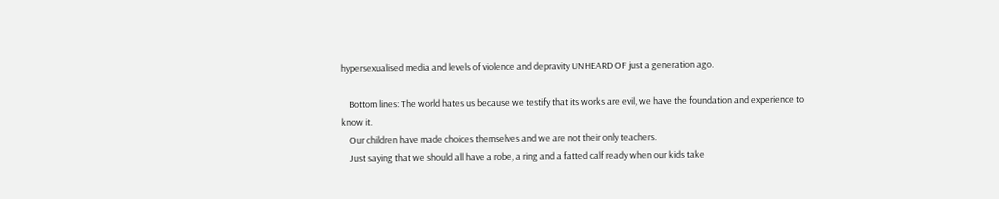hypersexualised media and levels of violence and depravity UNHEARD OF just a generation ago.

    Bottom lines: The world hates us because we testify that its works are evil, we have the foundation and experience to know it.
    Our children have made choices themselves and we are not their only teachers.
    Just saying that we should all have a robe, a ring and a fatted calf ready when our kids take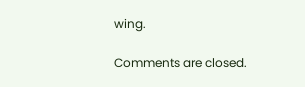wing.

Comments are closed.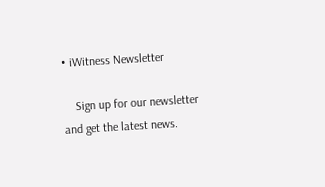• iWitness Newsletter

    Sign up for our newsletter and get the latest news.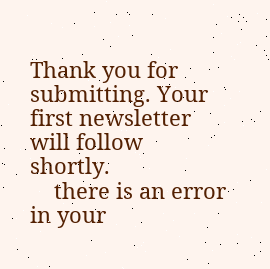Thank you for submitting. Your first newsletter will follow shortly.
    there is an error in your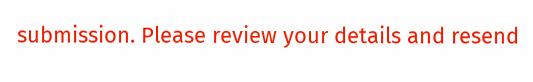submission. Please review your details and resend